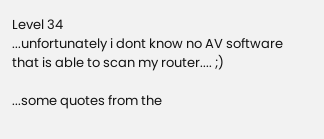Level 34
...unfortunately i dont know no AV software that is able to scan my router.... ;)

...some quotes from the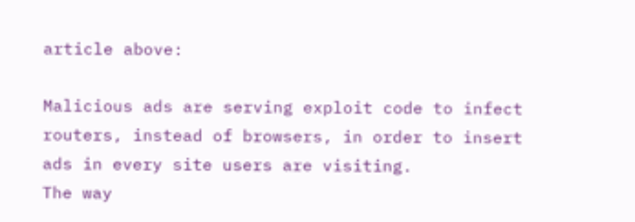article above:

Malicious ads are serving exploit code to infect routers, instead of browsers, in order to insert ads in every site users are visiting.
The way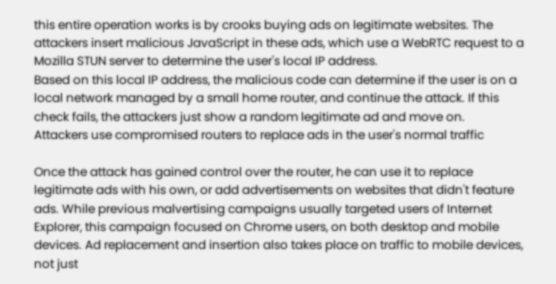this entire operation works is by crooks buying ads on legitimate websites. The attackers insert malicious JavaScript in these ads, which use a WebRTC request to a Mozilla STUN server to determine the user's local IP address.
Based on this local IP address, the malicious code can determine if the user is on a local network managed by a small home router, and continue the attack. If this check fails, the attackers just show a random legitimate ad and move on.
Attackers use compromised routers to replace ads in the user's normal traffic

Once the attack has gained control over the router, he can use it to replace legitimate ads with his own, or add advertisements on websites that didn't feature ads. While previous malvertising campaigns usually targeted users of Internet Explorer, this campaign focused on Chrome users, on both desktop and mobile devices. Ad replacement and insertion also takes place on traffic to mobile devices, not just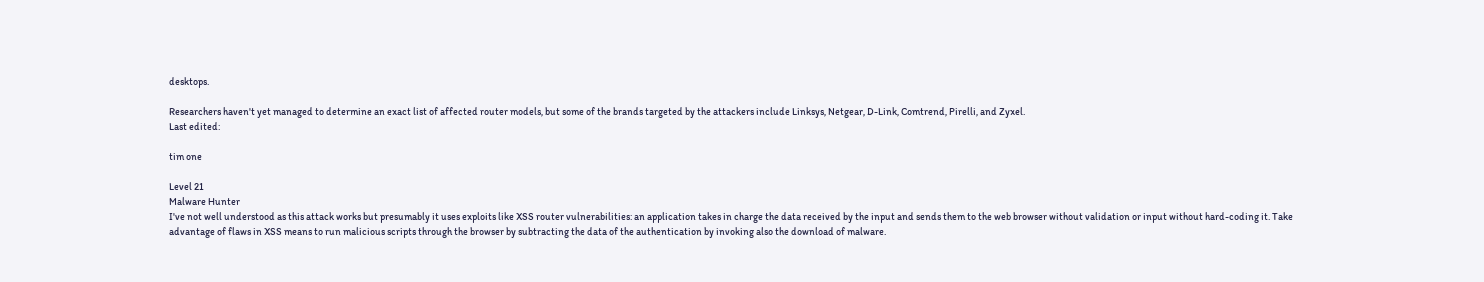desktops.

Researchers haven't yet managed to determine an exact list of affected router models, but some of the brands targeted by the attackers include Linksys, Netgear, D-Link, Comtrend, Pirelli, and Zyxel.
Last edited:

tim one

Level 21
Malware Hunter
I've not well understood as this attack works but presumably it uses exploits like XSS router vulnerabilities: an application takes in charge the data received by the input and sends them to the web browser without validation or input without hard-coding it. Take advantage of flaws in XSS means to run malicious scripts through the browser by subtracting the data of the authentication by invoking also the download of malware.